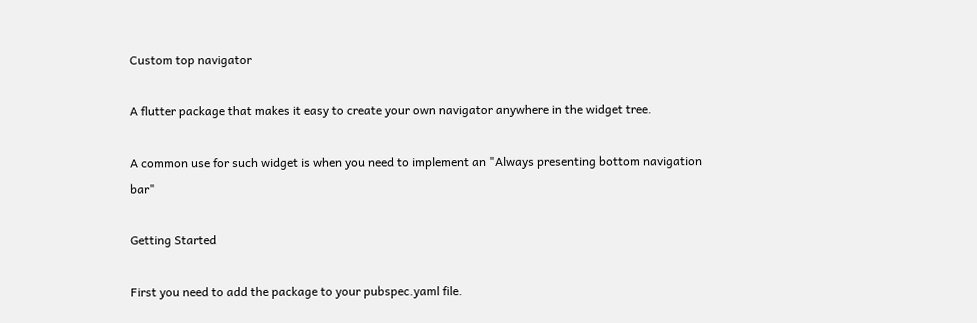Custom top navigator

A flutter package that makes it easy to create your own navigator anywhere in the widget tree.

A common use for such widget is when you need to implement an "Always presenting bottom navigation bar"

Getting Started

First you need to add the package to your pubspec.yaml file.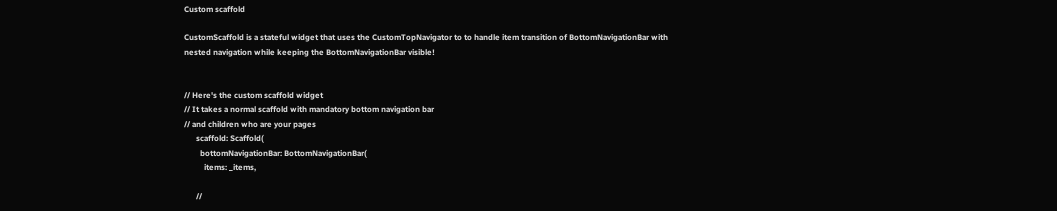Custom scaffold

CustomScaffold is a stateful widget that uses the CustomTopNavigator to to handle item transition of BottomNavigationBar with nested navigation while keeping the BottomNavigationBar visible!


// Here's the custom scaffold widget
// It takes a normal scaffold with mandatory bottom navigation bar
// and children who are your pages
      scaffold: Scaffold(
        bottomNavigationBar: BottomNavigationBar(
          items: _items,

      //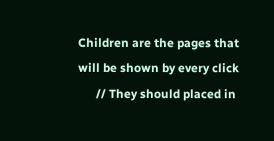Children are the pages that will be shown by every click
      // They should placed in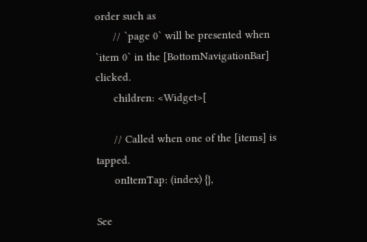order such as
      // `page 0` will be presented when `item 0` in the [BottomNavigationBar] clicked.
      children: <Widget>[

      // Called when one of the [items] is tapped.
      onItemTap: (index) {},

See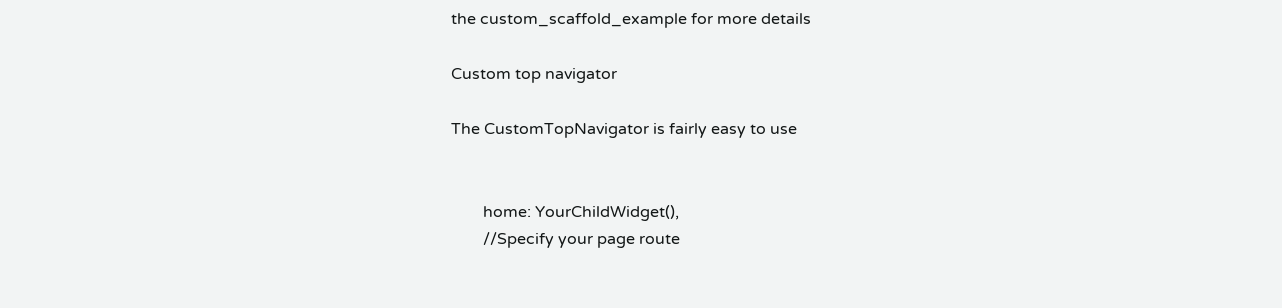the custom_scaffold_example for more details

Custom top navigator

The CustomTopNavigator is fairly easy to use


        home: YourChildWidget(),
        //Specify your page route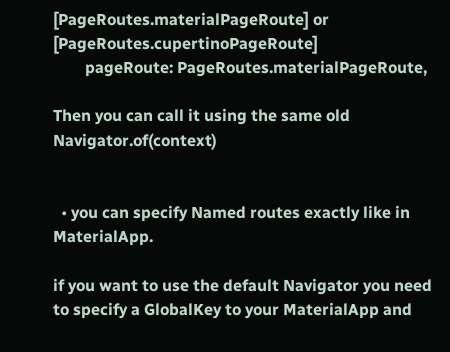[PageRoutes.materialPageRoute] or [PageRoutes.cupertinoPageRoute]
        pageRoute: PageRoutes.materialPageRoute,

Then you can call it using the same old Navigator.of(context)


  • you can specify Named routes exactly like in MaterialApp.

if you want to use the default Navigator you need to specify a GlobalKey to your MaterialApp and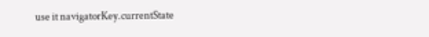use it navigatorKey.currentState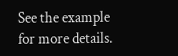See the example for more details.